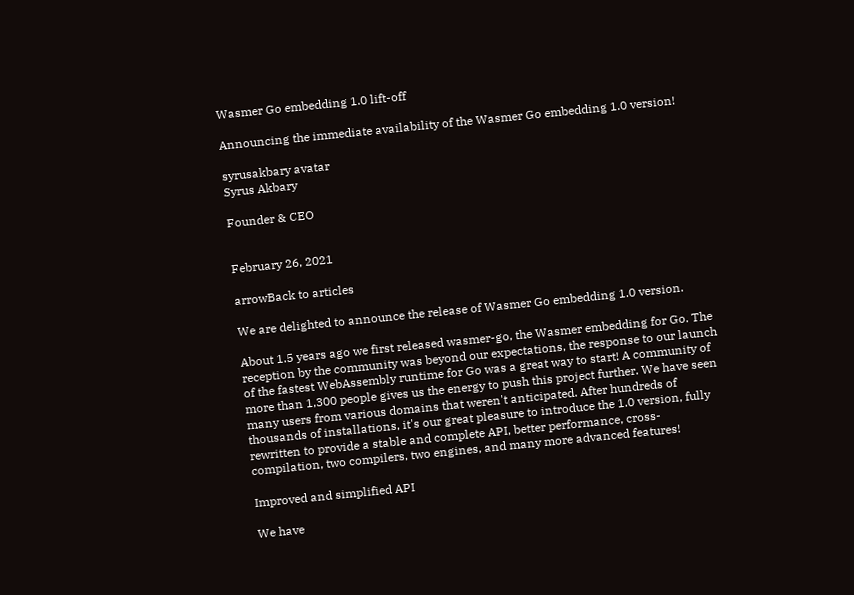Wasmer Go embedding 1.0 lift-off

Announcing the immediate availability of the Wasmer Go embedding 1.0 version!

syrusakbary avatar
Syrus Akbary

Founder & CEO


February 26, 2021

arrowBack to articles

We are delighted to announce the release of Wasmer Go embedding 1.0 version.

About 1.5 years ago we first released wasmer-go, the Wasmer embedding for Go. The reception by the community was beyond our expectations, the response to our launch of the fastest WebAssembly runtime for Go was a great way to start! A community of more than 1,300 people gives us the energy to push this project further. We have seen many users from various domains that weren't anticipated. After hundreds of thousands of installations, it's our great pleasure to introduce the 1.0 version, fully rewritten to provide a stable and complete API, better performance, cross-compilation, two compilers, two engines, and many more advanced features!

Improved and simplified API

We have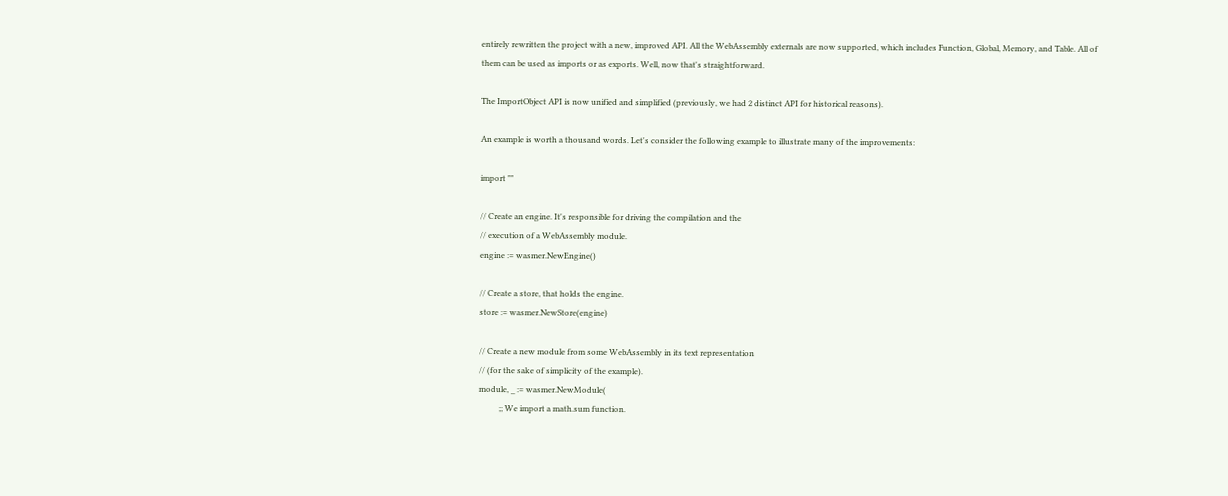entirely rewritten the project with a new, improved API. All the WebAssembly externals are now supported, which includes Function, Global, Memory, and Table. All of them can be used as imports or as exports. Well, now that's straightforward.

The ImportObject API is now unified and simplified (previously, we had 2 distinct API for historical reasons).

An example is worth a thousand words. Let's consider the following example to illustrate many of the improvements:

import ""

// Create an engine. It's responsible for driving the compilation and the
// execution of a WebAssembly module.
engine := wasmer.NewEngine()

// Create a store, that holds the engine.
store := wasmer.NewStore(engine)

// Create a new module from some WebAssembly in its text representation
// (for the sake of simplicity of the example).
module, _ := wasmer.NewModule(
          ;; We import a math.sum function.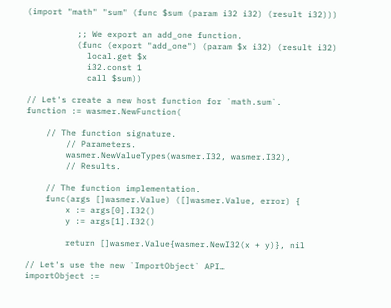(import "math" "sum" (func $sum (param i32 i32) (result i32)))

          ;; We export an add_one function.
          (func (export "add_one") (param $x i32) (result i32)
            local.get $x
            i32.const 1
            call $sum))

// Let's create a new host function for `math.sum`.
function := wasmer.NewFunction(

    // The function signature.
        // Parameters.
        wasmer.NewValueTypes(wasmer.I32, wasmer.I32),
        // Results.

    // The function implementation.
    func(args []wasmer.Value) ([]wasmer.Value, error) {
        x := args[0].I32()
        y := args[1].I32()

        return []wasmer.Value{wasmer.NewI32(x + y)}, nil

// Let's use the new `ImportObject` API…
importObject :=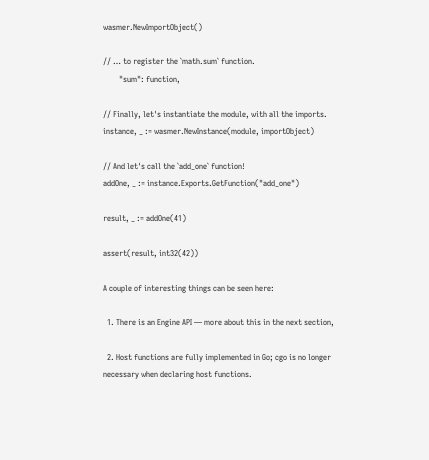wasmer.NewImportObject()

// … to register the `math.sum` function.
        "sum": function,

// Finally, let's instantiate the module, with all the imports.
instance, _ := wasmer.NewInstance(module, importObject)

// And let's call the `add_one` function!
addOne, _ := instance.Exports.GetFunction("add_one")

result, _ := addOne(41)

assert(result, int32(42))

A couple of interesting things can be seen here:

  1. There is an Engine API — more about this in the next section,

  2. Host functions are fully implemented in Go; cgo is no longer necessary when declaring host functions.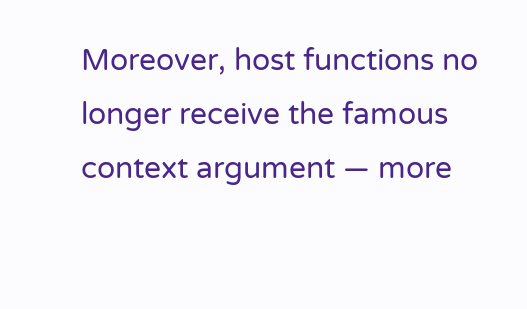Moreover, host functions no longer receive the famous context argument — more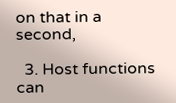on that in a second,

  3. Host functions can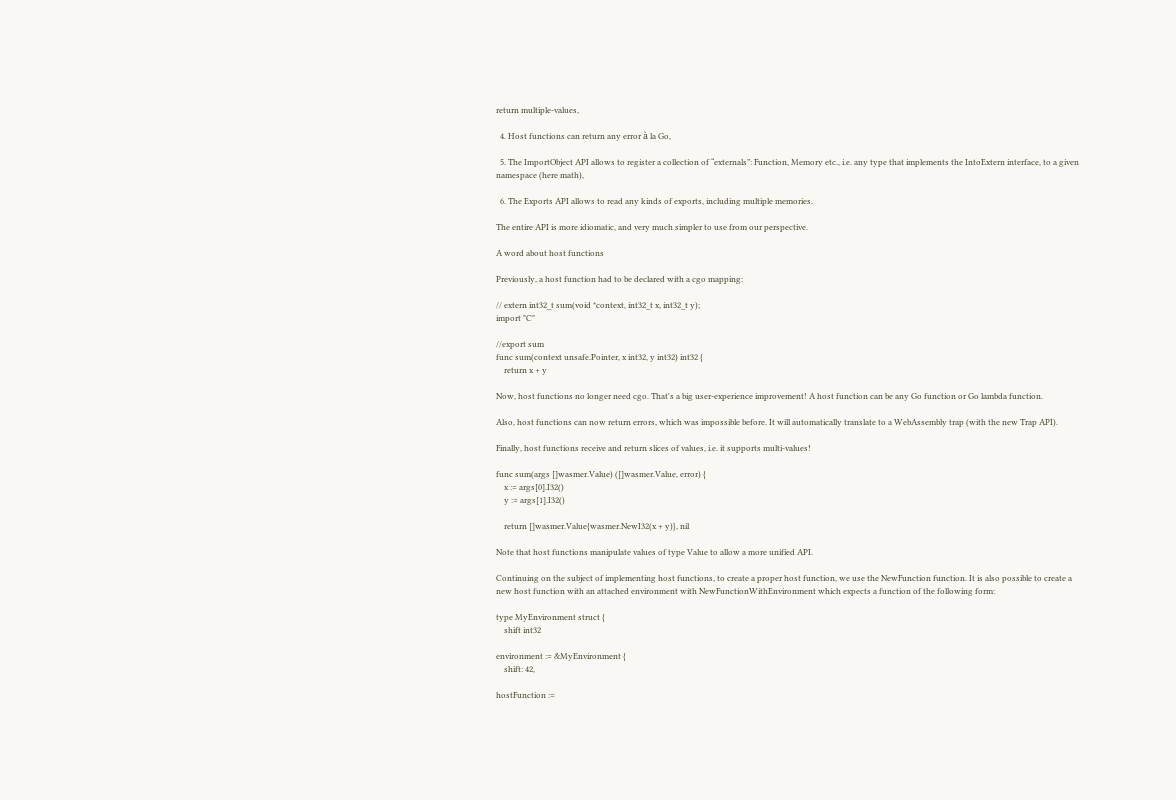return multiple-values,

  4. Host functions can return any error à la Go,

  5. The ImportObject API allows to register a collection of “externals”: Function, Memory etc., i.e. any type that implements the IntoExtern interface, to a given namespace (here math),

  6. The Exports API allows to read any kinds of exports, including multiple memories.

The entire API is more idiomatic, and very much simpler to use from our perspective.

A word about host functions

Previously, a host function had to be declared with a cgo mapping:

// extern int32_t sum(void *context, int32_t x, int32_t y);
import "C"

//export sum
func sum(context unsafe.Pointer, x int32, y int32) int32 {
    return x + y

Now, host functions no longer need cgo. That's a big user-experience improvement! A host function can be any Go function or Go lambda function.

Also, host functions can now return errors, which was impossible before. It will automatically translate to a WebAssembly trap (with the new Trap API).

Finally, host functions receive and return slices of values, i.e. it supports multi-values!

func sum(args []wasmer.Value) ([]wasmer.Value, error) {
    x := args[0].I32()
    y := args[1].I32()

    return []wasmer.Value{wasmer.NewI32(x + y)}, nil

Note that host functions manipulate values of type Value to allow a more unified API.

Continuing on the subject of implementing host functions, to create a proper host function, we use the NewFunction function. It is also possible to create a new host function with an attached environment with NewFunctionWithEnvironment which expects a function of the following form:

type MyEnvironment struct {
    shift int32

environment := &MyEnvironment {
    shift: 42,

hostFunction :=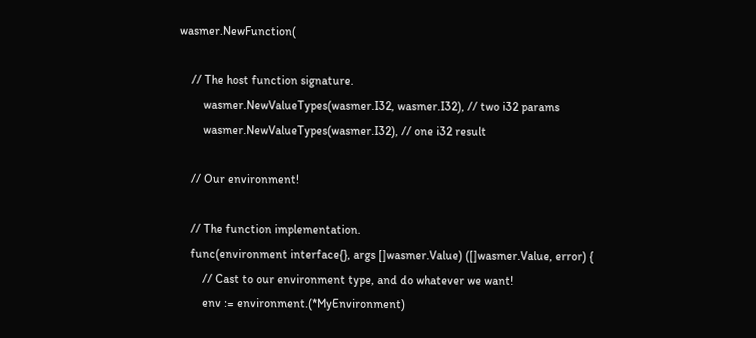wasmer.NewFunction(

    // The host function signature.
        wasmer.NewValueTypes(wasmer.I32, wasmer.I32), // two i32 params
        wasmer.NewValueTypes(wasmer.I32), // one i32 result

    // Our environment!

    // The function implementation.
    func(environment interface{}, args []wasmer.Value) ([]wasmer.Value, error) {
        // Cast to our environment type, and do whatever we want!
        env := environment.(*MyEnvironment)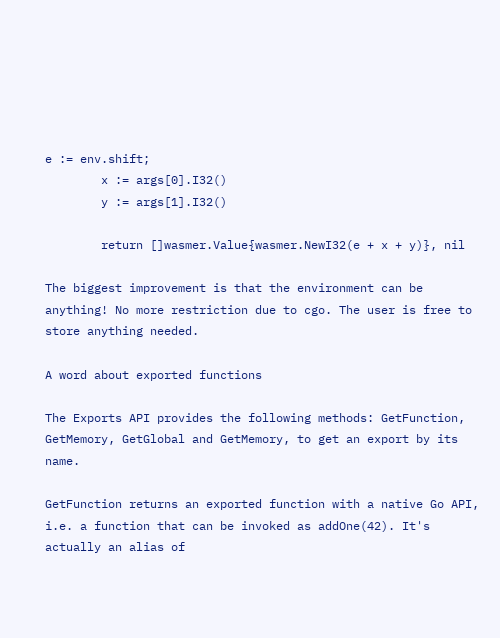e := env.shift;
        x := args[0].I32()
        y := args[1].I32()

        return []wasmer.Value{wasmer.NewI32(e + x + y)}, nil

The biggest improvement is that the environment can be anything! No more restriction due to cgo. The user is free to store anything needed.

A word about exported functions

The Exports API provides the following methods: GetFunction, GetMemory, GetGlobal and GetMemory, to get an export by its name.

GetFunction returns an exported function with a native Go API, i.e. a function that can be invoked as addOne(42). It's actually an alias of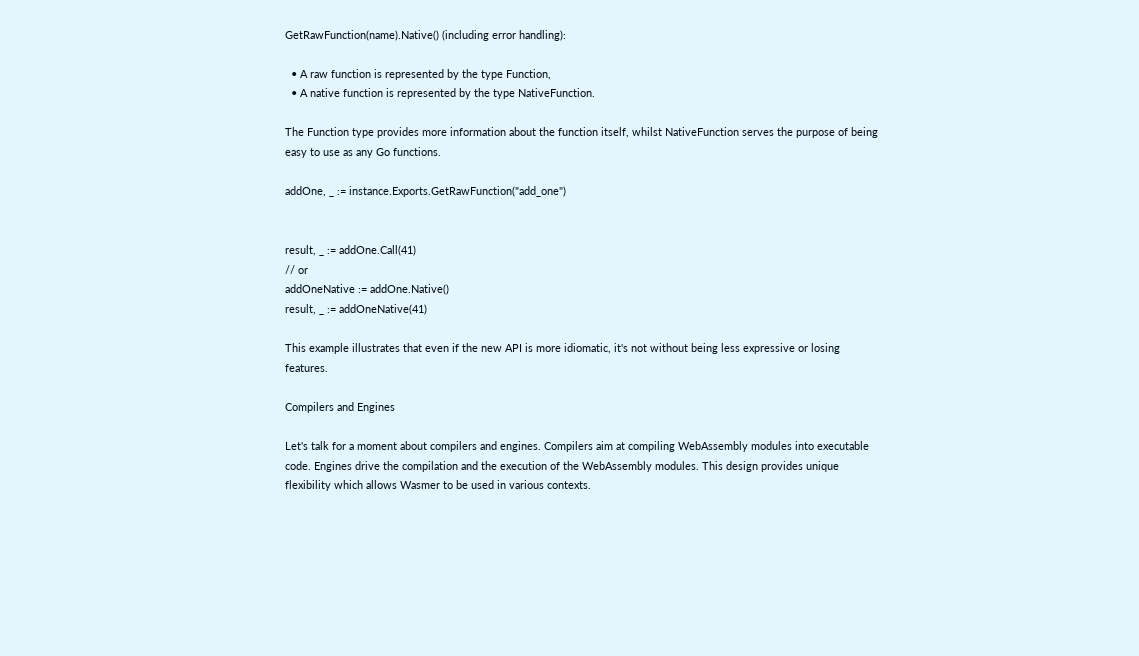GetRawFunction(name).Native() (including error handling):

  • A raw function is represented by the type Function,
  • A native function is represented by the type NativeFunction.

The Function type provides more information about the function itself, whilst NativeFunction serves the purpose of being easy to use as any Go functions.

addOne, _ := instance.Exports.GetRawFunction("add_one")


result, _ := addOne.Call(41)
// or
addOneNative := addOne.Native()
result, _ := addOneNative(41)

This example illustrates that even if the new API is more idiomatic, it's not without being less expressive or losing features.

Compilers and Engines

Let's talk for a moment about compilers and engines. Compilers aim at compiling WebAssembly modules into executable code. Engines drive the compilation and the execution of the WebAssembly modules. This design provides unique flexibility which allows Wasmer to be used in various contexts.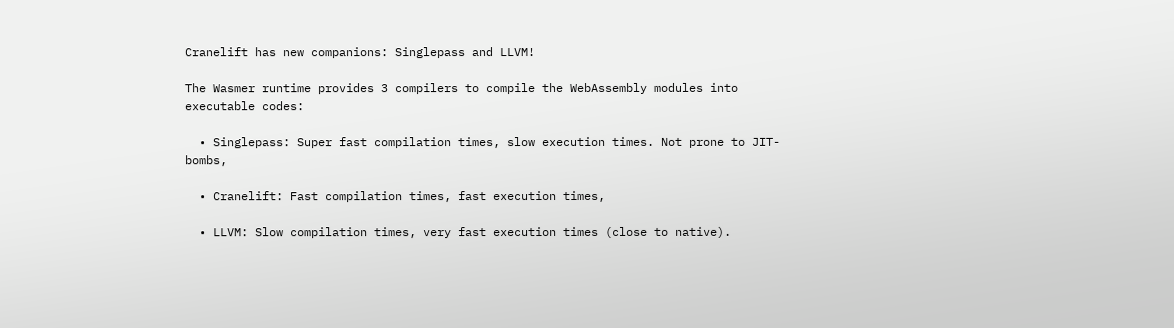Cranelift has new companions: Singlepass and LLVM!

The Wasmer runtime provides 3 compilers to compile the WebAssembly modules into executable codes:

  • Singlepass: Super fast compilation times, slow execution times. Not prone to JIT-bombs,

  • Cranelift: Fast compilation times, fast execution times,

  • LLVM: Slow compilation times, very fast execution times (close to native).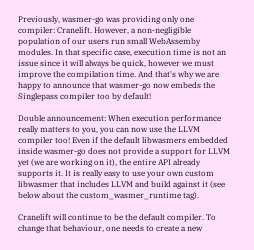Previously, wasmer-go was providing only one compiler: Cranelift. However, a non-negligible population of our users run small WebAssemby modules. In that specific case, execution time is not an issue since it will always be quick, however we must improve the compilation time. And that's why we are happy to announce that wasmer-go now embeds the Singlepass compiler too by default!

Double announcement: When execution performance really matters to you, you can now use the LLVM compiler too! Even if the default libwasmers embedded inside wasmer-go does not provide a support for LLVM yet (we are working on it), the entire API already supports it. It is really easy to use your own custom libwasmer that includes LLVM and build against it (see below about the custom_wasmer_runtime tag).

Cranelift will continue to be the default compiler. To change that behaviour, one needs to create a new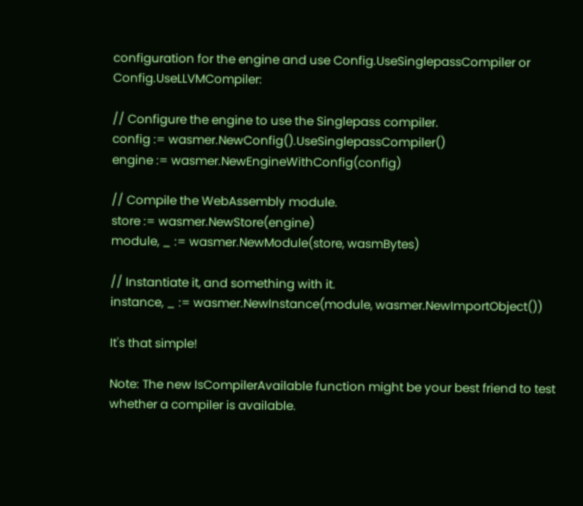configuration for the engine and use Config.UseSinglepassCompiler or Config.UseLLVMCompiler:

// Configure the engine to use the Singlepass compiler.
config := wasmer.NewConfig().UseSinglepassCompiler()
engine := wasmer.NewEngineWithConfig(config)

// Compile the WebAssembly module.
store := wasmer.NewStore(engine)
module, _ := wasmer.NewModule(store, wasmBytes)

// Instantiate it, and something with it.
instance, _ := wasmer.NewInstance(module, wasmer.NewImportObject())

It's that simple!

Note: The new IsCompilerAvailable function might be your best friend to test whether a compiler is available.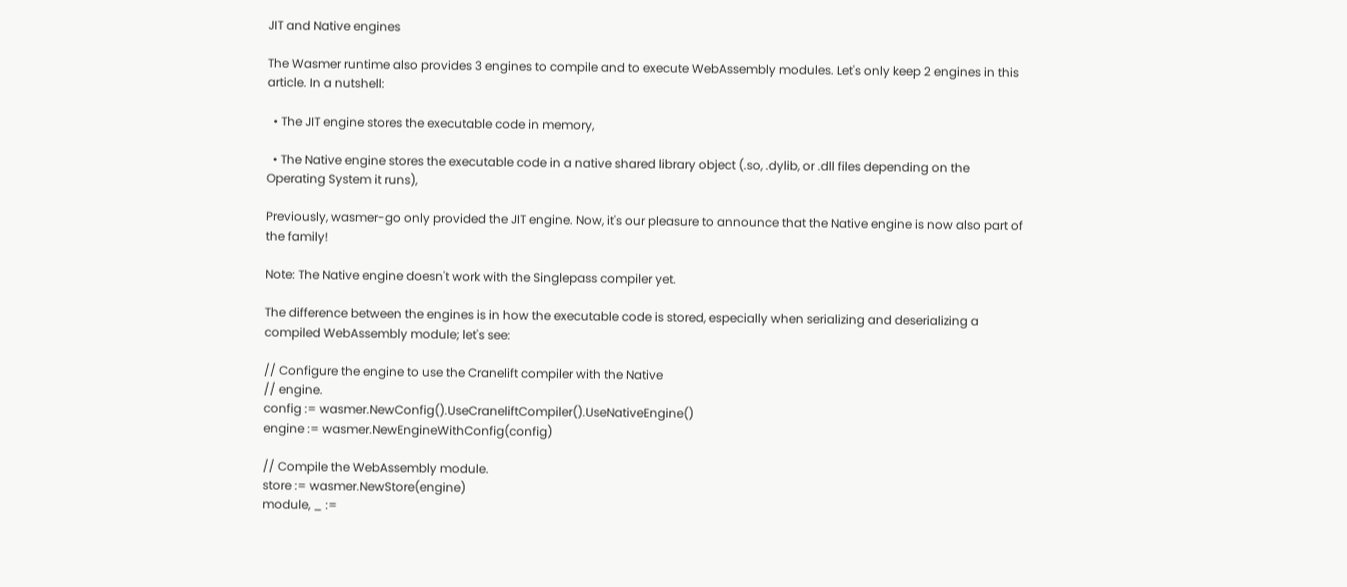JIT and Native engines

The Wasmer runtime also provides 3 engines to compile and to execute WebAssembly modules. Let's only keep 2 engines in this article. In a nutshell:

  • The JIT engine stores the executable code in memory,

  • The Native engine stores the executable code in a native shared library object (.so, .dylib, or .dll files depending on the Operating System it runs),

Previously, wasmer-go only provided the JIT engine. Now, it's our pleasure to announce that the Native engine is now also part of the family!

Note: The Native engine doesn't work with the Singlepass compiler yet.

The difference between the engines is in how the executable code is stored, especially when serializing and deserializing a compiled WebAssembly module; let's see:

// Configure the engine to use the Cranelift compiler with the Native
// engine.
config := wasmer.NewConfig().UseCraneliftCompiler().UseNativeEngine()
engine := wasmer.NewEngineWithConfig(config)

// Compile the WebAssembly module.
store := wasmer.NewStore(engine)
module, _ :=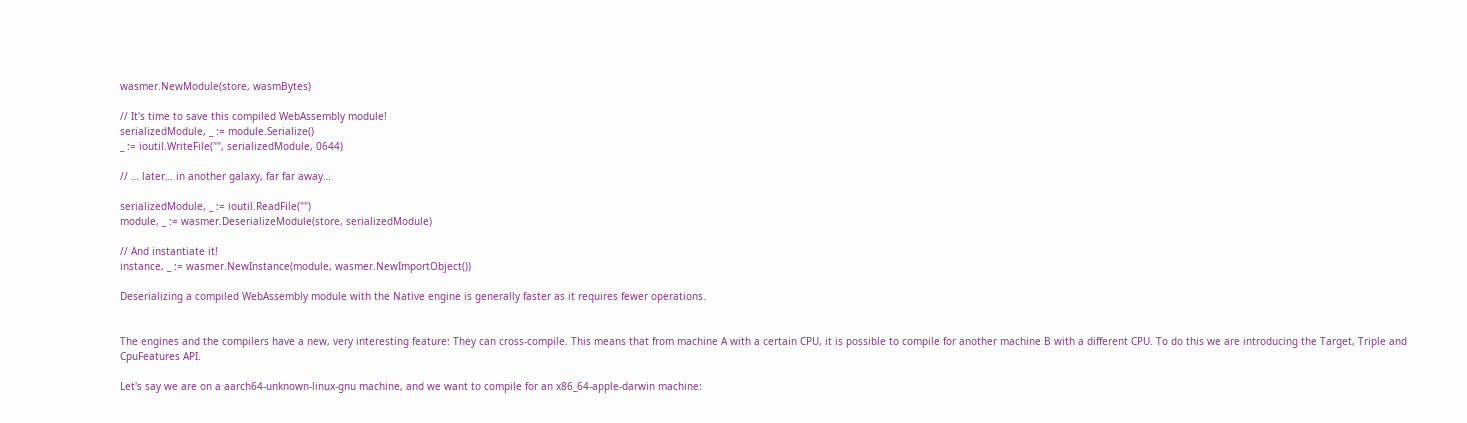wasmer.NewModule(store, wasmBytes)

// It's time to save this compiled WebAssembly module!
serializedModule, _ := module.Serialize()
_ := ioutil.WriteFile("", serializedModule, 0644)

// … later… in another galaxy, far far away…

serializedModule, _ := ioutil.ReadFile("")
module, _ := wasmer.DeserializeModule(store, serializedModule)

// And instantiate it!
instance, _ := wasmer.NewInstance(module, wasmer.NewImportObject())

Deserializing a compiled WebAssembly module with the Native engine is generally faster as it requires fewer operations.


The engines and the compilers have a new, very interesting feature: They can cross-compile. This means that from machine A with a certain CPU, it is possible to compile for another machine B with a different CPU. To do this we are introducing the Target, Triple and CpuFeatures API.

Let's say we are on a aarch64-unknown-linux-gnu machine, and we want to compile for an x86_64-apple-darwin machine: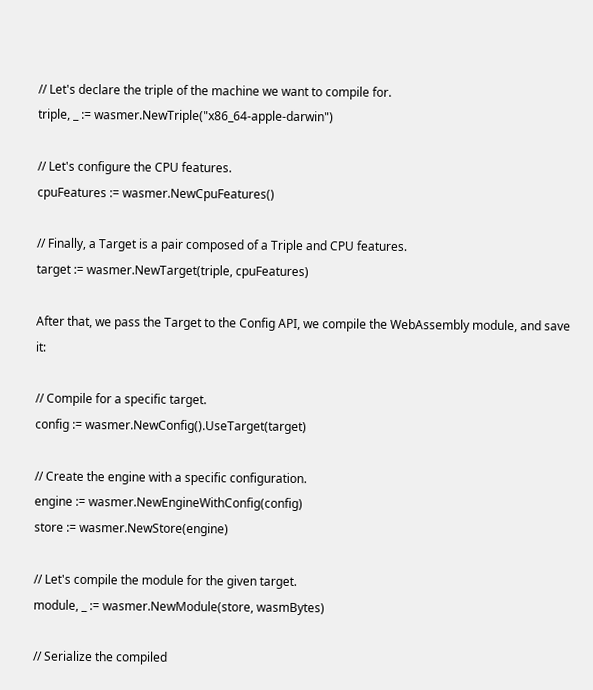// Let's declare the triple of the machine we want to compile for.
triple, _ := wasmer.NewTriple("x86_64-apple-darwin")

// Let's configure the CPU features.
cpuFeatures := wasmer.NewCpuFeatures()

// Finally, a Target is a pair composed of a Triple and CPU features.
target := wasmer.NewTarget(triple, cpuFeatures)

After that, we pass the Target to the Config API, we compile the WebAssembly module, and save it:

// Compile for a specific target.
config := wasmer.NewConfig().UseTarget(target)

// Create the engine with a specific configuration.
engine := wasmer.NewEngineWithConfig(config)
store := wasmer.NewStore(engine)

// Let's compile the module for the given target.
module, _ := wasmer.NewModule(store, wasmBytes)

// Serialize the compiled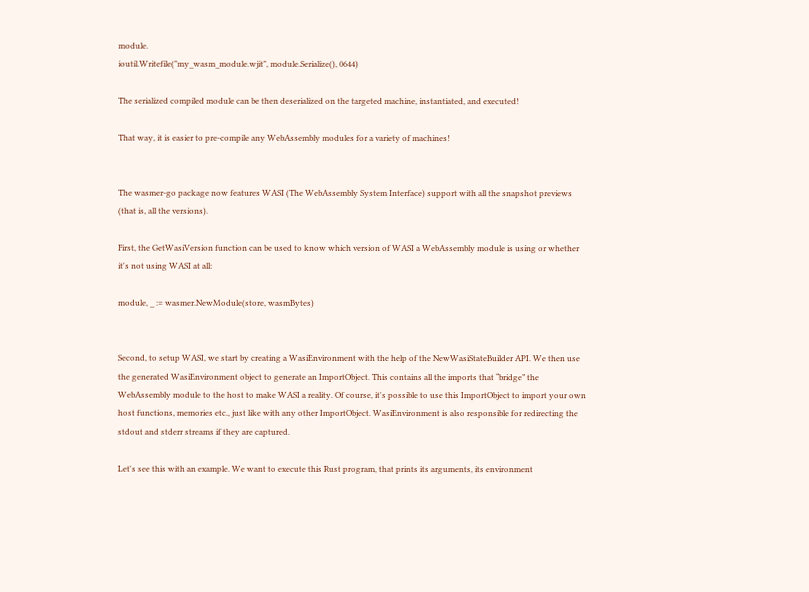module.
ioutil.Writefile("my_wasm_module.wjit", module.Serialize(), 0644)

The serialized compiled module can be then deserialized on the targeted machine, instantiated, and executed!

That way, it is easier to pre-compile any WebAssembly modules for a variety of machines!


The wasmer-go package now features WASI (The WebAssembly System Interface) support with all the snapshot previews (that is, all the versions).

First, the GetWasiVersion function can be used to know which version of WASI a WebAssembly module is using or whether it's not using WASI at all:

module, _ := wasmer.NewModule(store, wasmBytes)


Second, to setup WASI, we start by creating a WasiEnvironment with the help of the NewWasiStateBuilder API. We then use the generated WasiEnvironment object to generate an ImportObject. This contains all the imports that “bridge” the WebAssembly module to the host to make WASI a reality. Of course, it's possible to use this ImportObject to import your own host functions, memories etc., just like with any other ImportObject. WasiEnvironment is also responsible for redirecting the stdout and stderr streams if they are captured.

Let's see this with an example. We want to execute this Rust program, that prints its arguments, its environment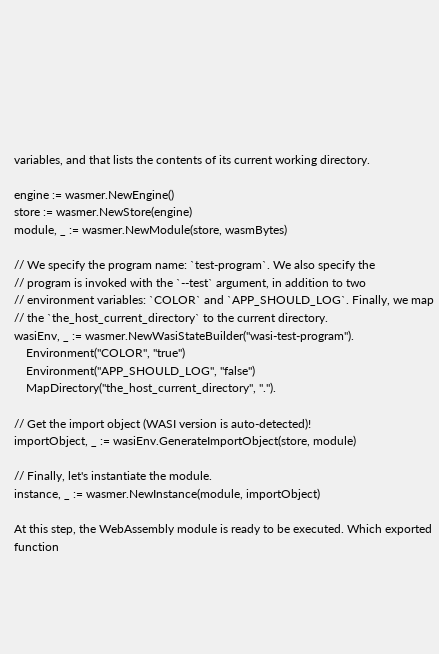variables, and that lists the contents of its current working directory.

engine := wasmer.NewEngine()
store := wasmer.NewStore(engine)
module, _ := wasmer.NewModule(store, wasmBytes)

// We specify the program name: `test-program`. We also specify the
// program is invoked with the `--test` argument, in addition to two
// environment variables: `COLOR` and `APP_SHOULD_LOG`. Finally, we map
// the `the_host_current_directory` to the current directory.
wasiEnv, _ := wasmer.NewWasiStateBuilder("wasi-test-program").
    Environment("COLOR", "true")
    Environment("APP_SHOULD_LOG", "false")
    MapDirectory("the_host_current_directory", ".").

// Get the import object (WASI version is auto-detected)!
importObject, _ := wasiEnv.GenerateImportObject(store, module)

// Finally, let's instantiate the module.
instance, _ := wasmer.NewInstance(module, importObject)

At this step, the WebAssembly module is ready to be executed. Which exported function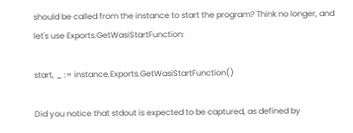should be called from the instance to start the program? Think no longer, and let's use Exports.GetWasiStartFunction:

start, _ := instance.Exports.GetWasiStartFunction()

Did you notice that stdout is expected to be captured, as defined by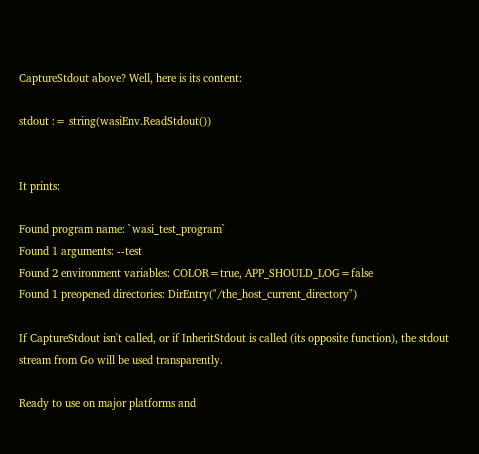CaptureStdout above? Well, here is its content:

stdout := string(wasiEnv.ReadStdout())


It prints:

Found program name: `wasi_test_program`
Found 1 arguments: --test
Found 2 environment variables: COLOR=true, APP_SHOULD_LOG=false
Found 1 preopened directories: DirEntry("/the_host_current_directory")

If CaptureStdout isn't called, or if InheritStdout is called (its opposite function), the stdout stream from Go will be used transparently.

Ready to use on major platforms and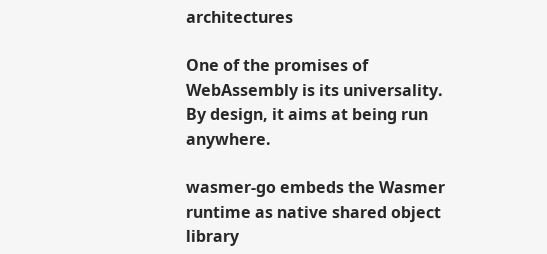architectures

One of the promises of WebAssembly is its universality. By design, it aims at being run anywhere.

wasmer-go embeds the Wasmer runtime as native shared object library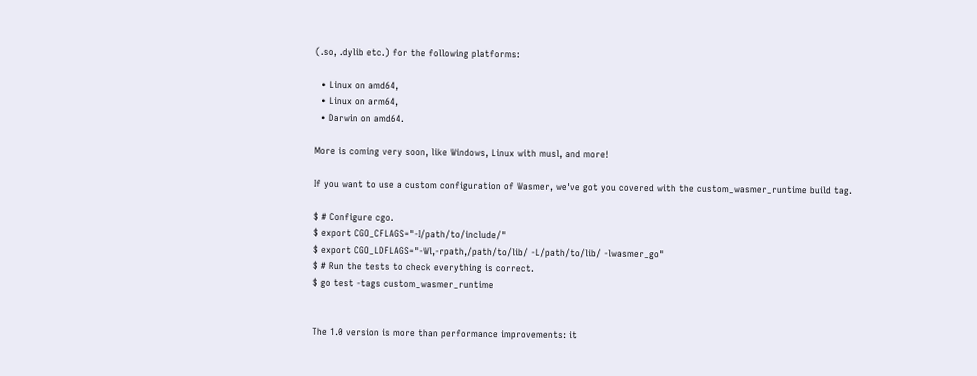(.so, .dylib etc.) for the following platforms:

  • Linux on amd64,
  • Linux on arm64,
  • Darwin on amd64.

More is coming very soon, like Windows, Linux with musl, and more!

If you want to use a custom configuration of Wasmer, we've got you covered with the custom_wasmer_runtime build tag.

$ # Configure cgo.
$ export CGO_CFLAGS="-I/path/to/include/"
$ export CGO_LDFLAGS="-Wl,-rpath,/path/to/lib/ -L/path/to/lib/ -lwasmer_go"
$ # Run the tests to check everything is correct.
$ go test -tags custom_wasmer_runtime


The 1.0 version is more than performance improvements: it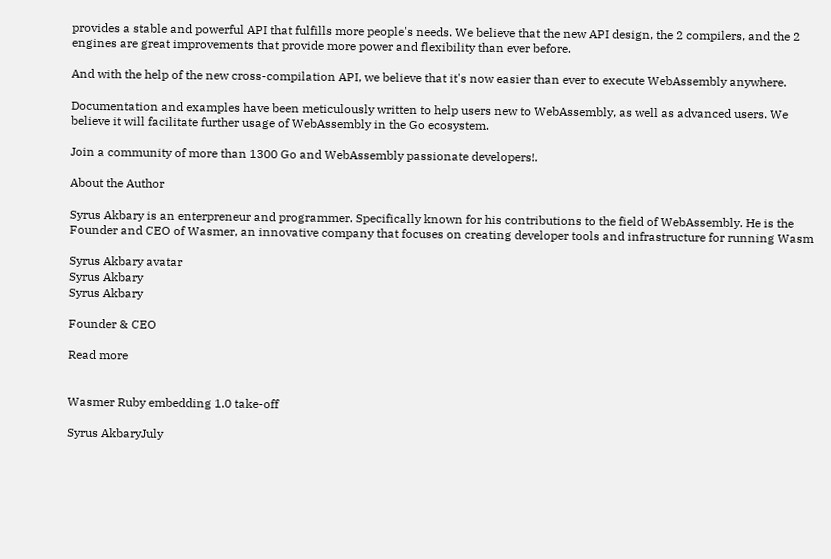provides a stable and powerful API that fulfills more people's needs. We believe that the new API design, the 2 compilers, and the 2 engines are great improvements that provide more power and flexibility than ever before.

And with the help of the new cross-compilation API, we believe that it's now easier than ever to execute WebAssembly anywhere.

Documentation and examples have been meticulously written to help users new to WebAssembly, as well as advanced users. We believe it will facilitate further usage of WebAssembly in the Go ecosystem.

Join a community of more than 1300 Go and WebAssembly passionate developers!.

About the Author

Syrus Akbary is an enterpreneur and programmer. Specifically known for his contributions to the field of WebAssembly. He is the Founder and CEO of Wasmer, an innovative company that focuses on creating developer tools and infrastructure for running Wasm

Syrus Akbary avatar
Syrus Akbary
Syrus Akbary

Founder & CEO

Read more


Wasmer Ruby embedding 1.0 take-off

Syrus AkbaryJuly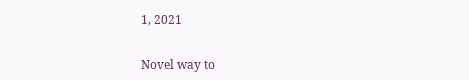1, 2021


Novel way to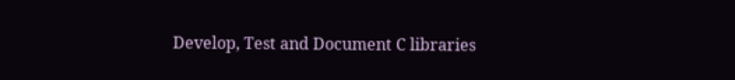Develop, Test and Document C libraries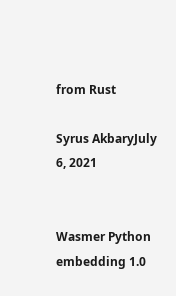from Rust

Syrus AkbaryJuly 6, 2021


Wasmer Python embedding 1.0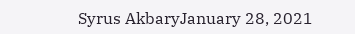Syrus AkbaryJanuary 28, 2021